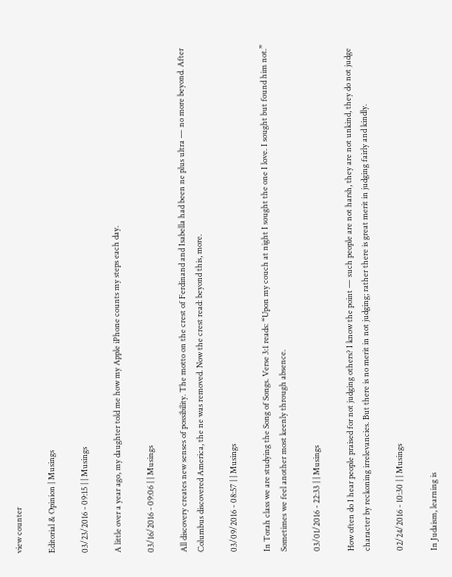view counter

Editorial & Opinion | Musings

03/23/2016 - 09:15 | | Musings

A little over a year ago, my daughter told me how my Apple iPhone counts my steps each day.

03/16/2016 - 09:06 | | Musings

All discovery creates new senses of possibility. The motto on the crest of Ferdinand and Isabella had been ne plus ultra — no more beyond. After Columbus discovered America, the ne was removed. Now the crest read: beyond this, more.

03/09/2016 - 08:57 | | Musings

In Torah class we are studying the Song of Songs. Verse 3:1 reads: “Upon my couch at night I sought the one I love. I sought but found him not.” Sometimes we feel another most keenly through absence.

03/01/2016 - 22:33 | | Musings

How often do I hear people praised for not judging others? I know the point — such people are not harsh, they are not unkind, they do not judge character by reckoning irrelevancies. But there is no merit in not judging; rather there is great merit in judging fairly and kindly.

02/24/2016 - 10:30 | | Musings

In Judaism, learning is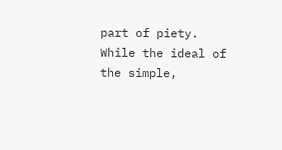part of piety. While the ideal of the simple,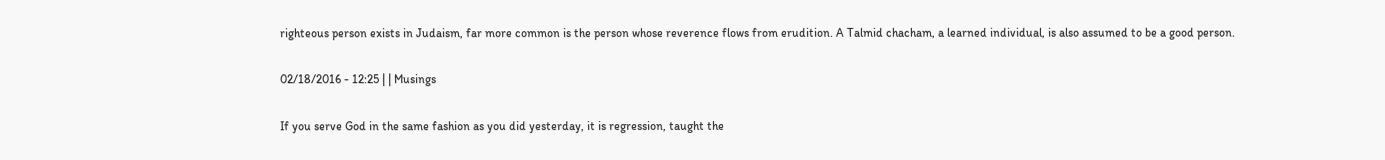righteous person exists in Judaism, far more common is the person whose reverence flows from erudition. A Talmid chacham, a learned individual, is also assumed to be a good person.

02/18/2016 - 12:25 | | Musings

If you serve God in the same fashion as you did yesterday, it is regression, taught the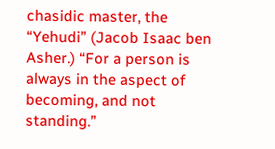chasidic master, the “Yehudi” (Jacob Isaac ben Asher.) “For a person is always in the aspect of becoming, and not standing.”